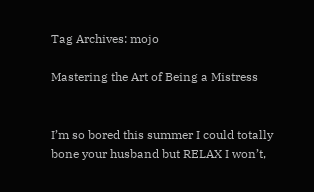Tag Archives: mojo

Mastering the Art of Being a Mistress


I’m so bored this summer I could totally bone your husband but RELAX I won’t,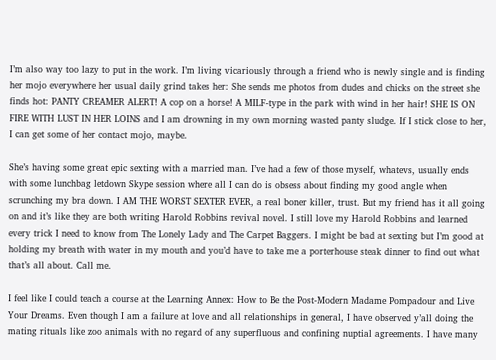I’m also way too lazy to put in the work. I’m living vicariously through a friend who is newly single and is finding her mojo everywhere her usual daily grind takes her: She sends me photos from dudes and chicks on the street she finds hot: PANTY CREAMER ALERT! A cop on a horse! A MILF-type in the park with wind in her hair! SHE IS ON FIRE WITH LUST IN HER LOINS and I am drowning in my own morning wasted panty sludge. If I stick close to her, I can get some of her contact mojo, maybe.

She’s having some great epic sexting with a married man. I’ve had a few of those myself, whatevs, usually ends with some lunchbag letdown Skype session where all I can do is obsess about finding my good angle when scrunching my bra down. I AM THE WORST SEXTER EVER, a real boner killer, trust. But my friend has it all going on and it’s like they are both writing Harold Robbins revival novel. I still love my Harold Robbins and learned every trick I need to know from The Lonely Lady and The Carpet Baggers. I might be bad at sexting but I’m good at holding my breath with water in my mouth and you’d have to take me a porterhouse steak dinner to find out what that’s all about. Call me.

I feel like I could teach a course at the Learning Annex: How to Be the Post-Modern Madame Pompadour and Live Your Dreams. Even though I am a failure at love and all relationships in general, I have observed y’all doing the mating rituals like zoo animals with no regard of any superfluous and confining nuptial agreements. I have many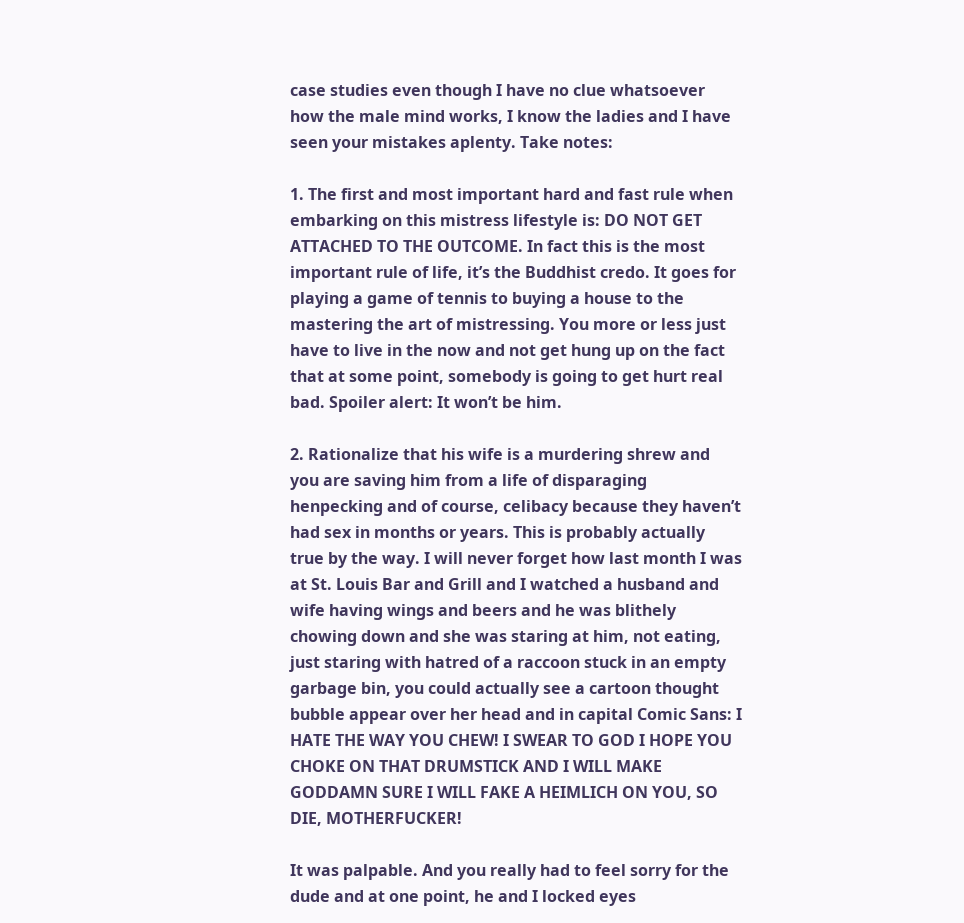case studies even though I have no clue whatsoever how the male mind works, I know the ladies and I have seen your mistakes aplenty. Take notes:

1. The first and most important hard and fast rule when embarking on this mistress lifestyle is: DO NOT GET ATTACHED TO THE OUTCOME. In fact this is the most important rule of life, it’s the Buddhist credo. It goes for playing a game of tennis to buying a house to the mastering the art of mistressing. You more or less just have to live in the now and not get hung up on the fact that at some point, somebody is going to get hurt real bad. Spoiler alert: It won’t be him.

2. Rationalize that his wife is a murdering shrew and you are saving him from a life of disparaging henpecking and of course, celibacy because they haven’t had sex in months or years. This is probably actually true by the way. I will never forget how last month I was at St. Louis Bar and Grill and I watched a husband and wife having wings and beers and he was blithely chowing down and she was staring at him, not eating, just staring with hatred of a raccoon stuck in an empty garbage bin, you could actually see a cartoon thought bubble appear over her head and in capital Comic Sans: I HATE THE WAY YOU CHEW! I SWEAR TO GOD I HOPE YOU CHOKE ON THAT DRUMSTICK AND I WILL MAKE GODDAMN SURE I WILL FAKE A HEIMLICH ON YOU, SO DIE, MOTHERFUCKER!

It was palpable. And you really had to feel sorry for the dude and at one point, he and I locked eyes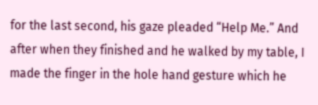for the last second, his gaze pleaded “Help Me.” And after when they finished and he walked by my table, I made the finger in the hole hand gesture which he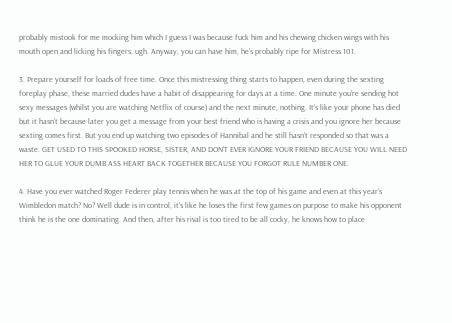probably mistook for me mocking him which I guess I was because fuck him and his chewing chicken wings with his mouth open and licking his fingers, ugh. Anyway, you can have him, he’s probably ripe for Mistress 101.

3. Prepare yourself for loads of free time. Once this mistressing thing starts to happen, even during the sexting foreplay phase, these married dudes have a habit of disappearing for days at a time. One minute you’re sending hot sexy messages (whilst you are watching Netflix of course) and the next minute, nothing. It’s like your phone has died but it hasn’t because later you get a message from your best friend who is having a crisis and you ignore her because sexting comes first. But you end up watching two episodes of Hannibal and he still hasn’t responded so that was a waste. GET USED TO THIS SPOOKED HORSE, SISTER, AND DON’T EVER IGNORE YOUR FRIEND BECAUSE YOU WILL NEED HER TO GLUE YOUR DUMB ASS HEART BACK TOGETHER BECAUSE YOU FORGOT RULE NUMBER ONE.

4. Have you ever watched Roger Federer play tennis when he was at the top of his game and even at this year’s Wimbledon match? No? Well dude is in control, it’s like he loses the first few games on purpose to make his opponent think he is the one dominating. And then, after his rival is too tired to be all cocky, he knows how to place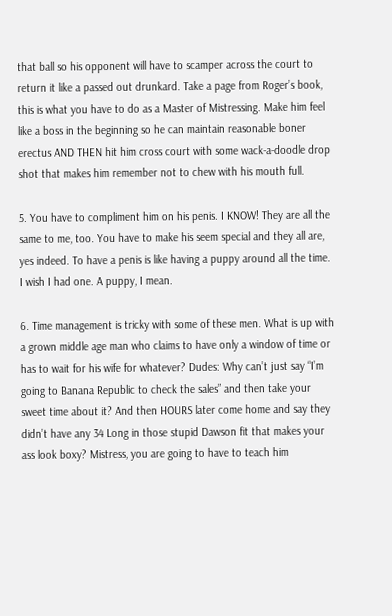that ball so his opponent will have to scamper across the court to return it like a passed out drunkard. Take a page from Roger’s book, this is what you have to do as a Master of Mistressing. Make him feel like a boss in the beginning so he can maintain reasonable boner erectus AND THEN hit him cross court with some wack-a-doodle drop shot that makes him remember not to chew with his mouth full.

5. You have to compliment him on his penis. I KNOW! They are all the same to me, too. You have to make his seem special and they all are, yes indeed. To have a penis is like having a puppy around all the time. I wish I had one. A puppy, I mean.

6. Time management is tricky with some of these men. What is up with a grown middle age man who claims to have only a window of time or has to wait for his wife for whatever? Dudes: Why can’t just say “I’m going to Banana Republic to check the sales” and then take your sweet time about it? And then HOURS later come home and say they didn’t have any 34 Long in those stupid Dawson fit that makes your ass look boxy? Mistress, you are going to have to teach him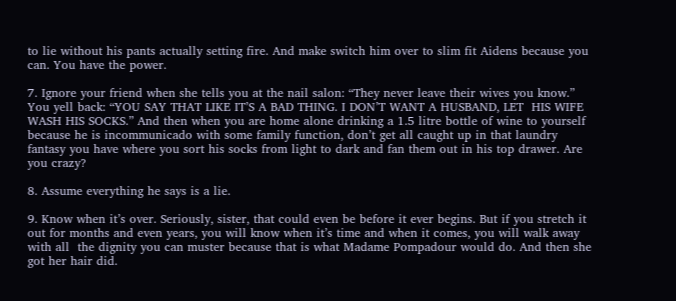to lie without his pants actually setting fire. And make switch him over to slim fit Aidens because you can. You have the power.

7. Ignore your friend when she tells you at the nail salon: “They never leave their wives you know.” You yell back: “YOU SAY THAT LIKE IT’S A BAD THING. I DON’T WANT A HUSBAND, LET  HIS WIFE WASH HIS SOCKS.” And then when you are home alone drinking a 1.5 litre bottle of wine to yourself because he is incommunicado with some family function, don’t get all caught up in that laundry fantasy you have where you sort his socks from light to dark and fan them out in his top drawer. Are you crazy?

8. Assume everything he says is a lie.

9. Know when it’s over. Seriously, sister, that could even be before it ever begins. But if you stretch it out for months and even years, you will know when it’s time and when it comes, you will walk away with all  the dignity you can muster because that is what Madame Pompadour would do. And then she got her hair did.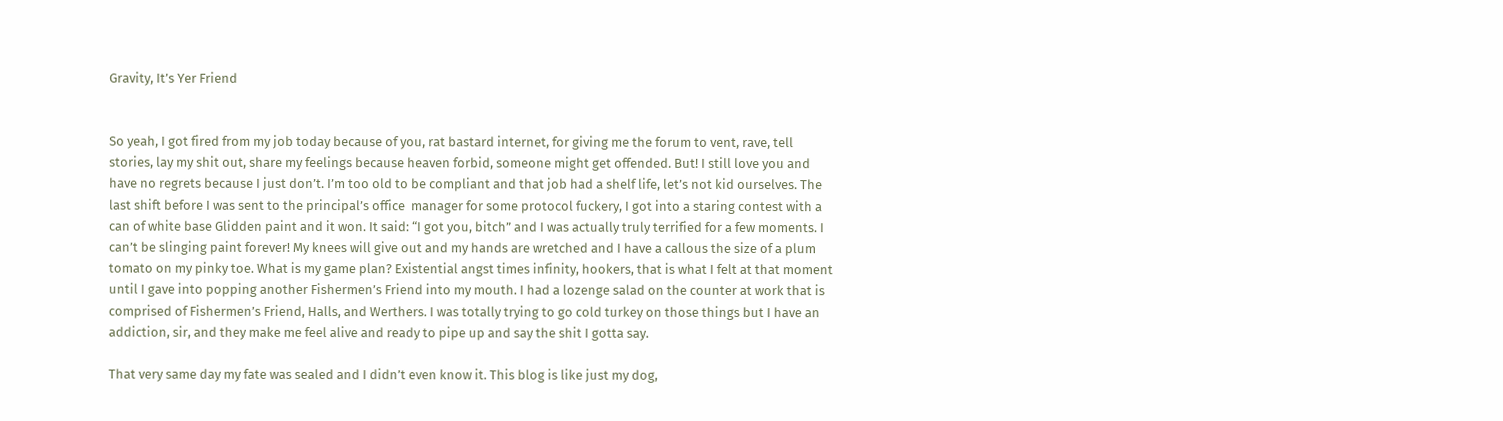Gravity, It’s Yer Friend


So yeah, I got fired from my job today because of you, rat bastard internet, for giving me the forum to vent, rave, tell stories, lay my shit out, share my feelings because heaven forbid, someone might get offended. But! I still love you and have no regrets because I just don’t. I’m too old to be compliant and that job had a shelf life, let’s not kid ourselves. The last shift before I was sent to the principal’s office  manager for some protocol fuckery, I got into a staring contest with a can of white base Glidden paint and it won. It said: “I got you, bitch” and I was actually truly terrified for a few moments. I can’t be slinging paint forever! My knees will give out and my hands are wretched and I have a callous the size of a plum tomato on my pinky toe. What is my game plan? Existential angst times infinity, hookers, that is what I felt at that moment until I gave into popping another Fishermen’s Friend into my mouth. I had a lozenge salad on the counter at work that is comprised of Fishermen’s Friend, Halls, and Werthers. I was totally trying to go cold turkey on those things but I have an addiction, sir, and they make me feel alive and ready to pipe up and say the shit I gotta say.

That very same day my fate was sealed and I didn’t even know it. This blog is like just my dog,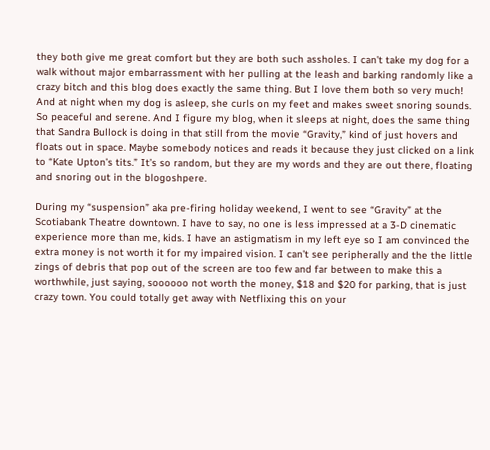they both give me great comfort but they are both such assholes. I can’t take my dog for a walk without major embarrassment with her pulling at the leash and barking randomly like a crazy bitch and this blog does exactly the same thing. But I love them both so very much! And at night when my dog is asleep, she curls on my feet and makes sweet snoring sounds. So peaceful and serene. And I figure my blog, when it sleeps at night, does the same thing that Sandra Bullock is doing in that still from the movie “Gravity,” kind of just hovers and floats out in space. Maybe somebody notices and reads it because they just clicked on a link to “Kate Upton’s tits.” It’s so random, but they are my words and they are out there, floating and snoring out in the blogoshpere.

During my “suspension” aka pre-firing holiday weekend, I went to see “Gravity” at the Scotiabank Theatre downtown. I have to say, no one is less impressed at a 3-D cinematic experience more than me, kids. I have an astigmatism in my left eye so I am convinced the extra money is not worth it for my impaired vision. I can’t see peripherally and the the little zings of debris that pop out of the screen are too few and far between to make this a worthwhile, just saying, soooooo not worth the money, $18 and $20 for parking, that is just crazy town. You could totally get away with Netflixing this on your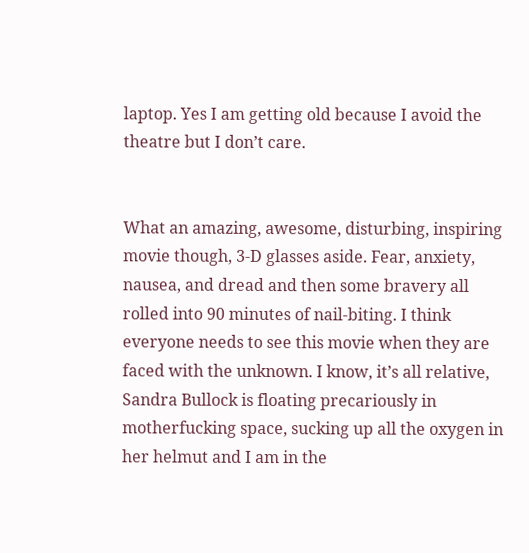laptop. Yes I am getting old because I avoid the theatre but I don’t care.


What an amazing, awesome, disturbing, inspiring movie though, 3-D glasses aside. Fear, anxiety, nausea, and dread and then some bravery all rolled into 90 minutes of nail-biting. I think everyone needs to see this movie when they are faced with the unknown. I know, it’s all relative, Sandra Bullock is floating precariously in motherfucking space, sucking up all the oxygen in her helmut and I am in the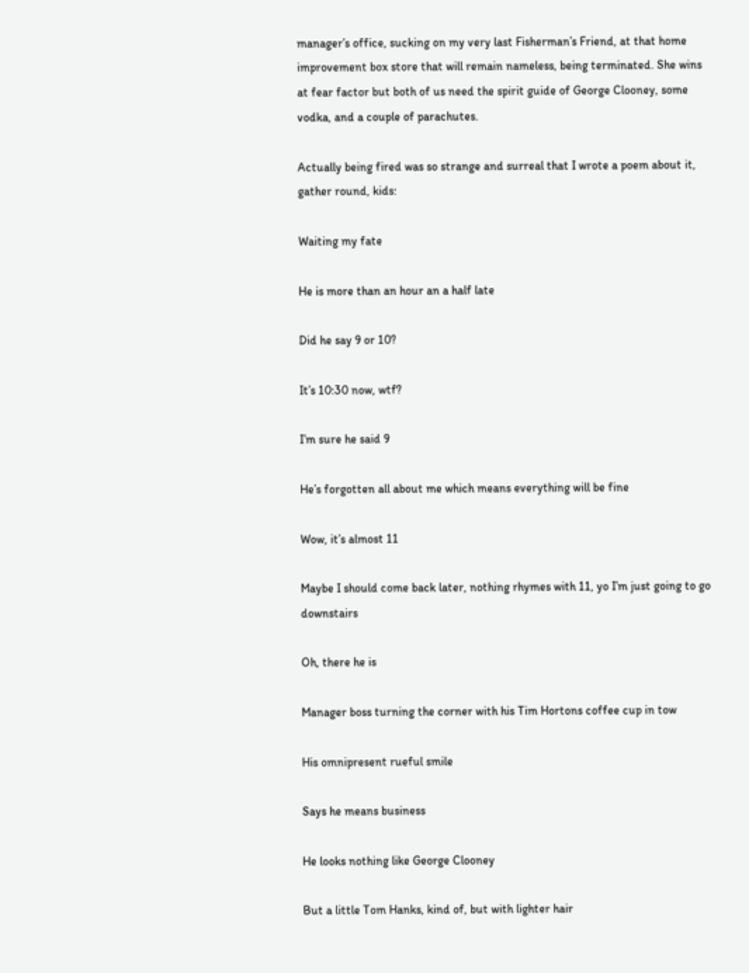manager’s office, sucking on my very last Fisherman’s Friend, at that home improvement box store that will remain nameless, being terminated. She wins at fear factor but both of us need the spirit guide of George Clooney, some vodka, and a couple of parachutes.

Actually being fired was so strange and surreal that I wrote a poem about it, gather round, kids:

Waiting my fate

He is more than an hour an a half late

Did he say 9 or 10?

It’s 10:30 now, wtf?

I’m sure he said 9

He’s forgotten all about me which means everything will be fine

Wow, it’s almost 11

Maybe I should come back later, nothing rhymes with 11, yo I’m just going to go downstairs

Oh, there he is

Manager boss turning the corner with his Tim Hortons coffee cup in tow

His omnipresent rueful smile

Says he means business

He looks nothing like George Clooney

But a little Tom Hanks, kind of, but with lighter hair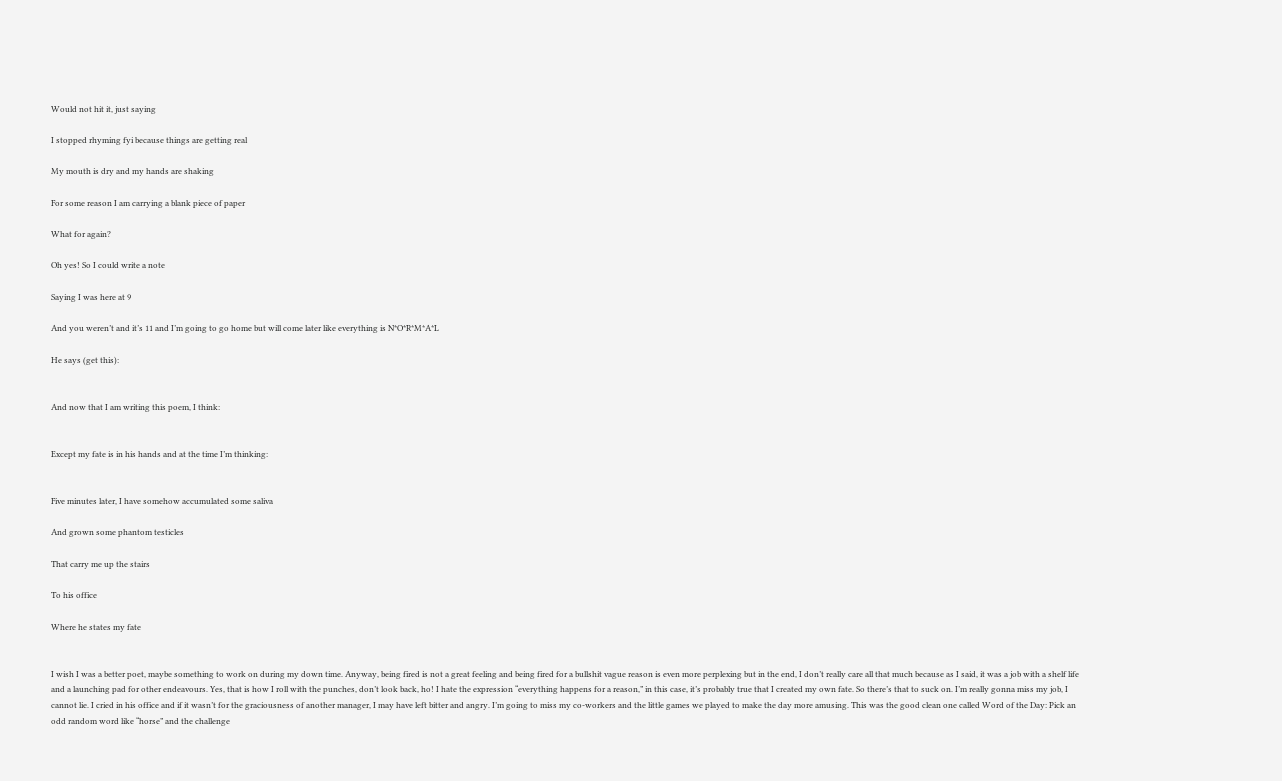Would not hit it, just saying

I stopped rhyming fyi because things are getting real

My mouth is dry and my hands are shaking

For some reason I am carrying a blank piece of paper

What for again?

Oh yes! So I could write a note

Saying I was here at 9

And you weren’t and it’s 11 and I’m going to go home but will come later like everything is N*O*R*M*A*L

He says (get this):


And now that I am writing this poem, I think:


Except my fate is in his hands and at the time I’m thinking:


Five minutes later, I have somehow accumulated some saliva

And grown some phantom testicles

That carry me up the stairs

To his office

Where he states my fate


I wish I was a better poet, maybe something to work on during my down time. Anyway, being fired is not a great feeling and being fired for a bullshit vague reason is even more perplexing but in the end, I don’t really care all that much because as I said, it was a job with a shelf life and a launching pad for other endeavours. Yes, that is how I roll with the punches, don’t look back, ho! I hate the expression “everything happens for a reason,” in this case, it’s probably true that I created my own fate. So there’s that to suck on. I’m really gonna miss my job, I cannot lie. I cried in his office and if it wasn’t for the graciousness of another manager, I may have left bitter and angry. I’m going to miss my co-workers and the little games we played to make the day more amusing. This was the good clean one called Word of the Day: Pick an odd random word like “horse” and the challenge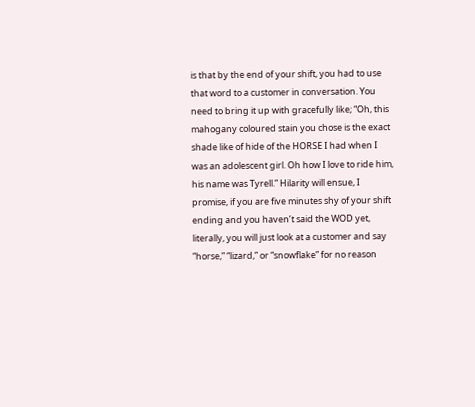is that by the end of your shift, you had to use that word to a customer in conversation. You need to bring it up with gracefully like; “Oh, this mahogany coloured stain you chose is the exact shade like of hide of the HORSE I had when I was an adolescent girl. Oh how I love to ride him, his name was Tyrell.” Hilarity will ensue, I promise, if you are five minutes shy of your shift ending and you haven’t said the WOD yet, literally, you will just look at a customer and say “horse,” “lizard,” or “snowflake” for no reason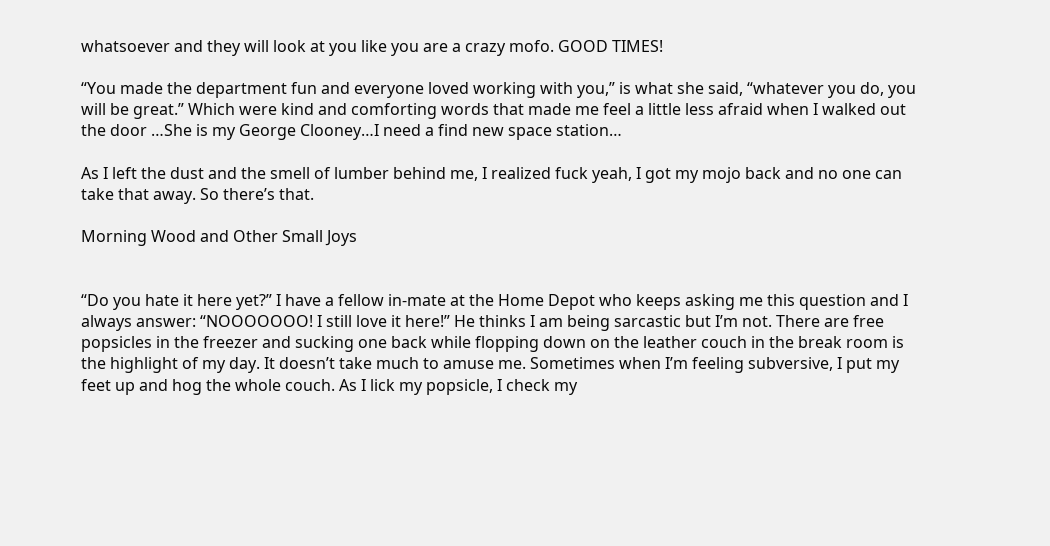whatsoever and they will look at you like you are a crazy mofo. GOOD TIMES!

“You made the department fun and everyone loved working with you,” is what she said, “whatever you do, you will be great.” Which were kind and comforting words that made me feel a little less afraid when I walked out the door …She is my George Clooney…I need a find new space station…

As I left the dust and the smell of lumber behind me, I realized fuck yeah, I got my mojo back and no one can take that away. So there’s that.

Morning Wood and Other Small Joys


“Do you hate it here yet?” I have a fellow in-mate at the Home Depot who keeps asking me this question and I always answer: “NOOOOOOO! I still love it here!” He thinks I am being sarcastic but I’m not. There are free popsicles in the freezer and sucking one back while flopping down on the leather couch in the break room is the highlight of my day. It doesn’t take much to amuse me. Sometimes when I’m feeling subversive, I put my feet up and hog the whole couch. As I lick my popsicle, I check my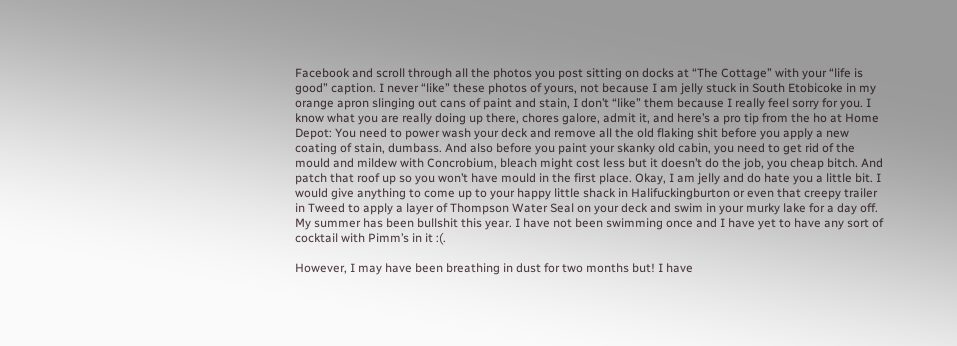Facebook and scroll through all the photos you post sitting on docks at “The Cottage” with your “life is good” caption. I never “like” these photos of yours, not because I am jelly stuck in South Etobicoke in my orange apron slinging out cans of paint and stain, I don’t “like” them because I really feel sorry for you. I know what you are really doing up there, chores galore, admit it, and here’s a pro tip from the ho at Home Depot: You need to power wash your deck and remove all the old flaking shit before you apply a new coating of stain, dumbass. And also before you paint your skanky old cabin, you need to get rid of the mould and mildew with Concrobium, bleach might cost less but it doesn’t do the job, you cheap bitch. And patch that roof up so you won’t have mould in the first place. Okay, I am jelly and do hate you a little bit. I would give anything to come up to your happy little shack in Halifuckingburton or even that creepy trailer in Tweed to apply a layer of Thompson Water Seal on your deck and swim in your murky lake for a day off. My summer has been bullshit this year. I have not been swimming once and I have yet to have any sort of cocktail with Pimm’s in it :(.

However, I may have been breathing in dust for two months but! I have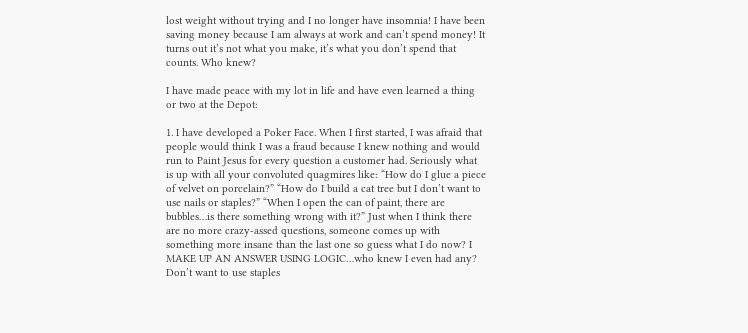lost weight without trying and I no longer have insomnia! I have been saving money because I am always at work and can’t spend money! It turns out it’s not what you make, it’s what you don’t spend that counts. Who knew?

I have made peace with my lot in life and have even learned a thing or two at the Depot:

1. I have developed a Poker Face. When I first started, I was afraid that people would think I was a fraud because I knew nothing and would run to Paint Jesus for every question a customer had. Seriously what is up with all your convoluted quagmires like: “How do I glue a piece of velvet on porcelain?” “How do I build a cat tree but I don’t want to use nails or staples?” “When I open the can of paint, there are bubbles…is there something wrong with it?” Just when I think there are no more crazy-assed questions, someone comes up with something more insane than the last one so guess what I do now? I MAKE UP AN ANSWER USING LOGIC…who knew I even had any? Don’t want to use staples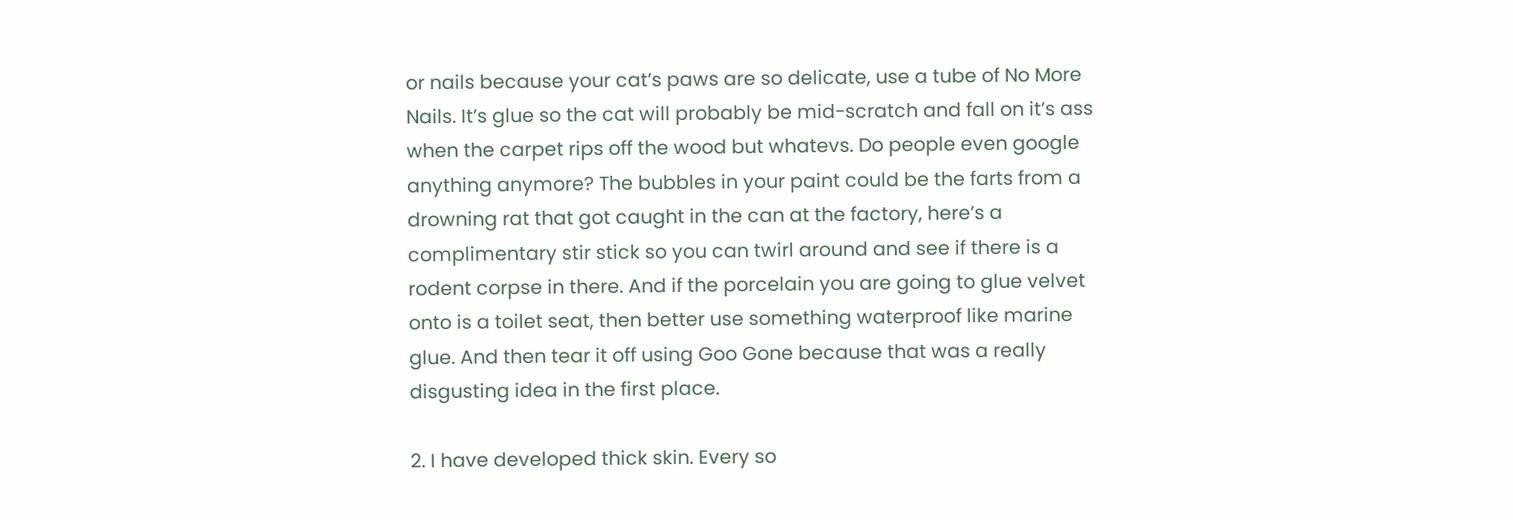or nails because your cat’s paws are so delicate, use a tube of No More Nails. It’s glue so the cat will probably be mid-scratch and fall on it’s ass when the carpet rips off the wood but whatevs. Do people even google anything anymore? The bubbles in your paint could be the farts from a drowning rat that got caught in the can at the factory, here’s a complimentary stir stick so you can twirl around and see if there is a rodent corpse in there. And if the porcelain you are going to glue velvet onto is a toilet seat, then better use something waterproof like marine glue. And then tear it off using Goo Gone because that was a really disgusting idea in the first place.

2. I have developed thick skin. Every so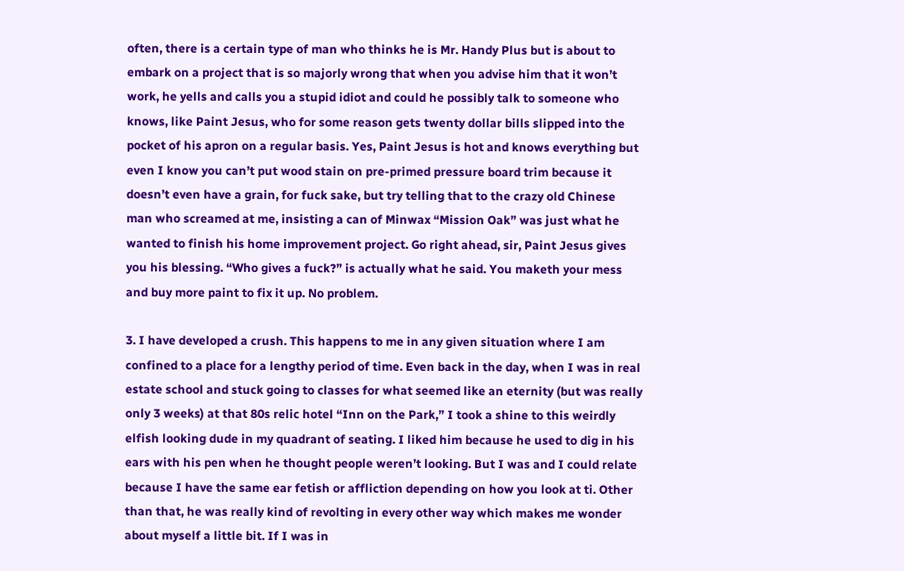often, there is a certain type of man who thinks he is Mr. Handy Plus but is about to embark on a project that is so majorly wrong that when you advise him that it won’t work, he yells and calls you a stupid idiot and could he possibly talk to someone who knows, like Paint Jesus, who for some reason gets twenty dollar bills slipped into the pocket of his apron on a regular basis. Yes, Paint Jesus is hot and knows everything but even I know you can’t put wood stain on pre-primed pressure board trim because it doesn’t even have a grain, for fuck sake, but try telling that to the crazy old Chinese man who screamed at me, insisting a can of Minwax “Mission Oak” was just what he wanted to finish his home improvement project. Go right ahead, sir, Paint Jesus gives you his blessing. “Who gives a fuck?” is actually what he said. You maketh your mess and buy more paint to fix it up. No problem.

3. I have developed a crush. This happens to me in any given situation where I am confined to a place for a lengthy period of time. Even back in the day, when I was in real estate school and stuck going to classes for what seemed like an eternity (but was really only 3 weeks) at that 80s relic hotel “Inn on the Park,” I took a shine to this weirdly elfish looking dude in my quadrant of seating. I liked him because he used to dig in his ears with his pen when he thought people weren’t looking. But I was and I could relate because I have the same ear fetish or affliction depending on how you look at ti. Other than that, he was really kind of revolting in every other way which makes me wonder about myself a little bit. If I was in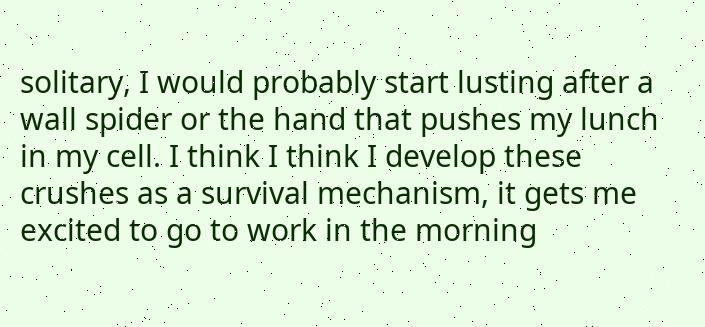solitary, I would probably start lusting after a wall spider or the hand that pushes my lunch in my cell. I think I think I develop these crushes as a survival mechanism, it gets me excited to go to work in the morning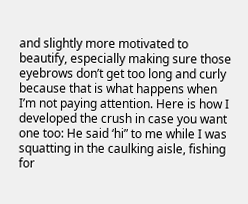and slightly more motivated to beautify, especially making sure those eyebrows don’t get too long and curly because that is what happens when I’m not paying attention. Here is how I developed the crush in case you want one too: He said ‘hi” to me while I was squatting in the caulking aisle, fishing for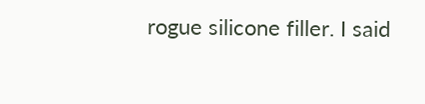rogue silicone filler. I said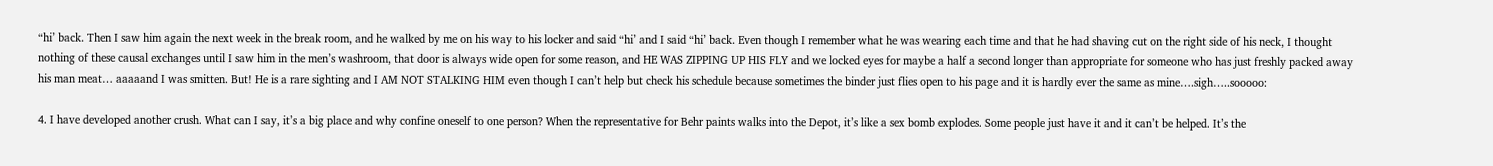“hi’ back. Then I saw him again the next week in the break room, and he walked by me on his way to his locker and said “hi’ and I said “hi’ back. Even though I remember what he was wearing each time and that he had shaving cut on the right side of his neck, I thought nothing of these causal exchanges until I saw him in the men’s washroom, that door is always wide open for some reason, and HE WAS ZIPPING UP HIS FLY and we locked eyes for maybe a half a second longer than appropriate for someone who has just freshly packed away his man meat… aaaaand I was smitten. But! He is a rare sighting and I AM NOT STALKING HIM even though I can’t help but check his schedule because sometimes the binder just flies open to his page and it is hardly ever the same as mine….sigh…..sooooo:

4. I have developed another crush. What can I say, it’s a big place and why confine oneself to one person? When the representative for Behr paints walks into the Depot, it’s like a sex bomb explodes. Some people just have it and it can’t be helped. It’s the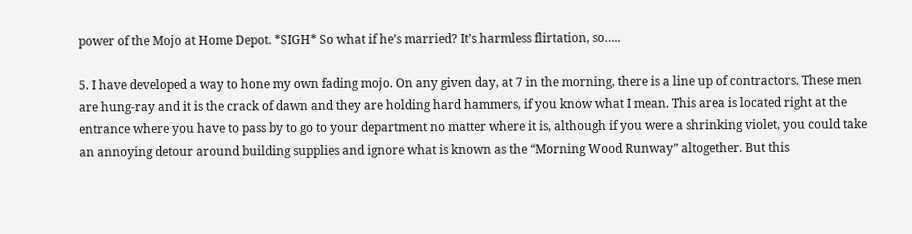power of the Mojo at Home Depot. *SIGH* So what if he’s married? It’s harmless flirtation, so…..

5. I have developed a way to hone my own fading mojo. On any given day, at 7 in the morning, there is a line up of contractors. These men are hung-ray and it is the crack of dawn and they are holding hard hammers, if you know what I mean. This area is located right at the entrance where you have to pass by to go to your department no matter where it is, although if you were a shrinking violet, you could take an annoying detour around building supplies and ignore what is known as the “Morning Wood Runway” altogether. But this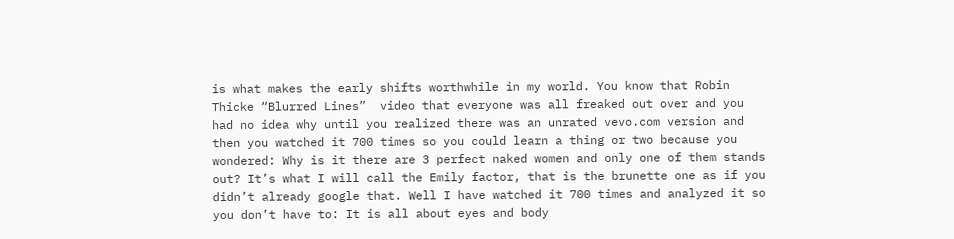is what makes the early shifts worthwhile in my world. You know that Robin Thicke “Blurred Lines”  video that everyone was all freaked out over and you had no idea why until you realized there was an unrated vevo.com version and then you watched it 700 times so you could learn a thing or two because you wondered: Why is it there are 3 perfect naked women and only one of them stands out? It’s what I will call the Emily factor, that is the brunette one as if you didn’t already google that. Well I have watched it 700 times and analyzed it so you don’t have to: It is all about eyes and body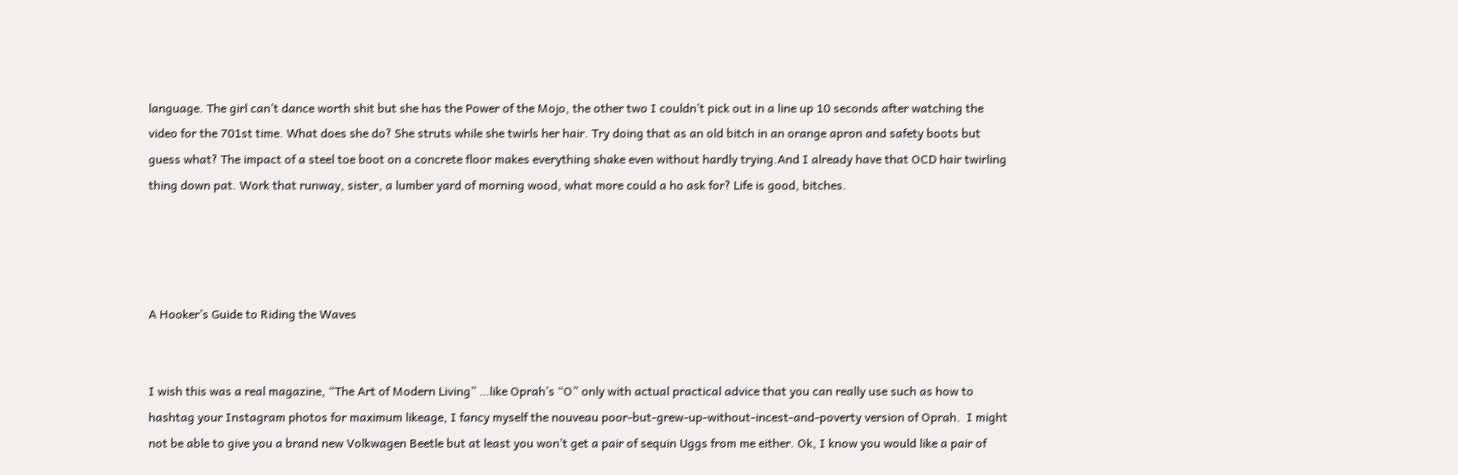language. The girl can’t dance worth shit but she has the Power of the Mojo, the other two I couldn’t pick out in a line up 10 seconds after watching the video for the 701st time. What does she do? She struts while she twirls her hair. Try doing that as an old bitch in an orange apron and safety boots but guess what? The impact of a steel toe boot on a concrete floor makes everything shake even without hardly trying.And I already have that OCD hair twirling thing down pat. Work that runway, sister, a lumber yard of morning wood, what more could a ho ask for? Life is good, bitches.




A Hooker’s Guide to Riding the Waves


I wish this was a real magazine, “The Art of Modern Living” …like Oprah’s “O” only with actual practical advice that you can really use such as how to hashtag your Instagram photos for maximum likeage, I fancy myself the nouveau poor-but-grew-up-without-incest-and-poverty version of Oprah.  I might not be able to give you a brand new Volkwagen Beetle but at least you won’t get a pair of sequin Uggs from me either. Ok, I know you would like a pair of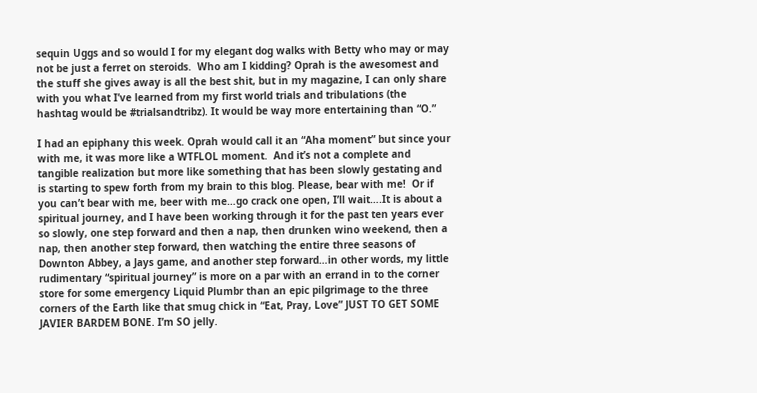sequin Uggs and so would I for my elegant dog walks with Betty who may or may not be just a ferret on steroids.  Who am I kidding? Oprah is the awesomest and the stuff she gives away is all the best shit, but in my magazine, I can only share with you what I’ve learned from my first world trials and tribulations (the hashtag would be #trialsandtribz). It would be way more entertaining than “O.”

I had an epiphany this week. Oprah would call it an “Aha moment” but since your with me, it was more like a WTFLOL moment.  And it’s not a complete and tangible realization but more like something that has been slowly gestating and is starting to spew forth from my brain to this blog. Please, bear with me!  Or if you can’t bear with me, beer with me…go crack one open, I’ll wait….It is about a spiritual journey, and I have been working through it for the past ten years ever so slowly, one step forward and then a nap, then drunken wino weekend, then a nap, then another step forward, then watching the entire three seasons of Downton Abbey, a Jays game, and another step forward…in other words, my little rudimentary “spiritual journey” is more on a par with an errand in to the corner store for some emergency Liquid Plumbr than an epic pilgrimage to the three corners of the Earth like that smug chick in “Eat, Pray, Love” JUST TO GET SOME JAVIER BARDEM BONE. I’m SO jelly.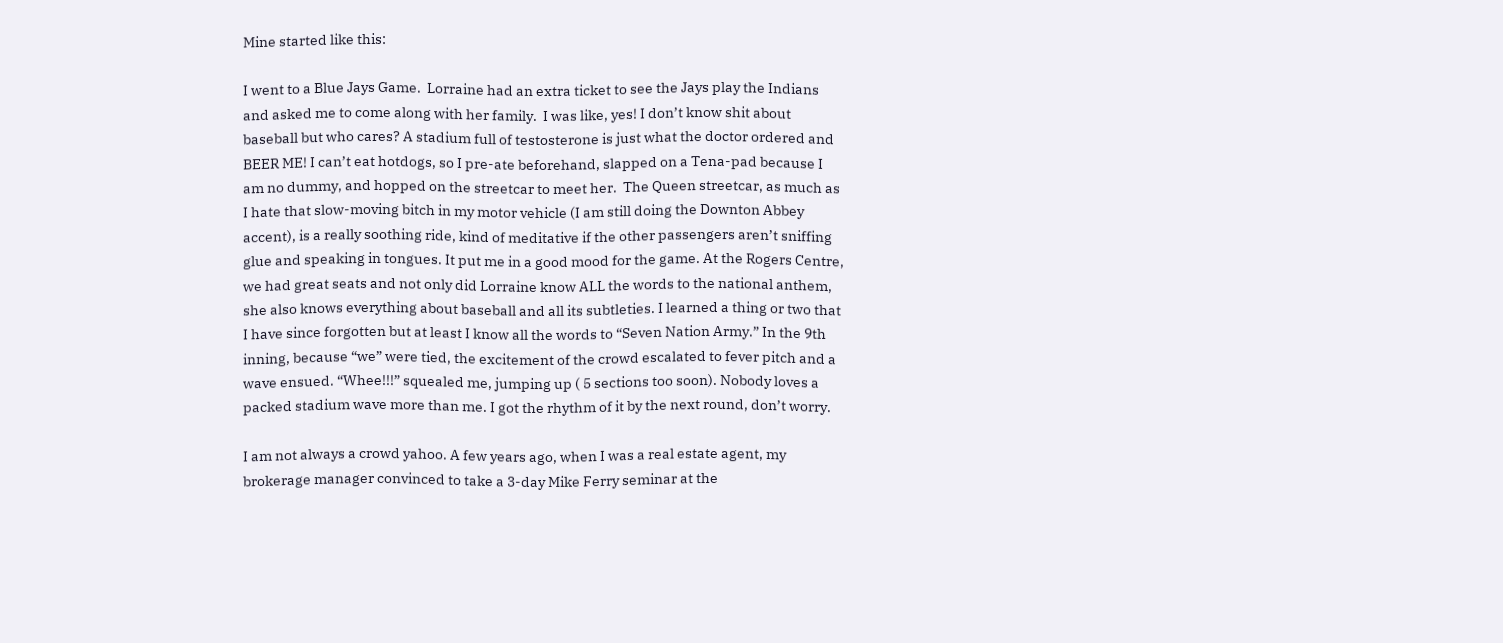Mine started like this:

I went to a Blue Jays Game.  Lorraine had an extra ticket to see the Jays play the Indians and asked me to come along with her family.  I was like, yes! I don’t know shit about baseball but who cares? A stadium full of testosterone is just what the doctor ordered and BEER ME! I can’t eat hotdogs, so I pre-ate beforehand, slapped on a Tena-pad because I am no dummy, and hopped on the streetcar to meet her.  The Queen streetcar, as much as I hate that slow-moving bitch in my motor vehicle (I am still doing the Downton Abbey accent), is a really soothing ride, kind of meditative if the other passengers aren’t sniffing glue and speaking in tongues. It put me in a good mood for the game. At the Rogers Centre, we had great seats and not only did Lorraine know ALL the words to the national anthem, she also knows everything about baseball and all its subtleties. I learned a thing or two that I have since forgotten but at least I know all the words to “Seven Nation Army.” In the 9th inning, because “we” were tied, the excitement of the crowd escalated to fever pitch and a wave ensued. “Whee!!!” squealed me, jumping up ( 5 sections too soon). Nobody loves a packed stadium wave more than me. I got the rhythm of it by the next round, don’t worry.

I am not always a crowd yahoo. A few years ago, when I was a real estate agent, my brokerage manager convinced to take a 3-day Mike Ferry seminar at the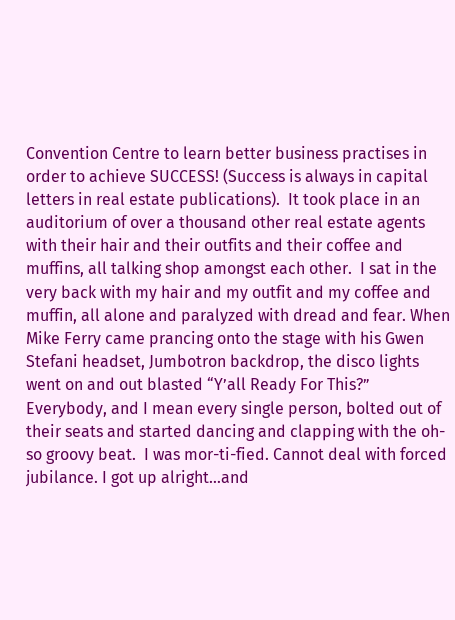Convention Centre to learn better business practises in order to achieve SUCCESS! (Success is always in capital letters in real estate publications).  It took place in an auditorium of over a thousand other real estate agents with their hair and their outfits and their coffee and muffins, all talking shop amongst each other.  I sat in the very back with my hair and my outfit and my coffee and muffin, all alone and paralyzed with dread and fear. When Mike Ferry came prancing onto the stage with his Gwen Stefani headset, Jumbotron backdrop, the disco lights went on and out blasted “Y’all Ready For This?”  Everybody, and I mean every single person, bolted out of their seats and started dancing and clapping with the oh-so groovy beat.  I was mor-ti-fied. Cannot deal with forced jubilance. I got up alright…and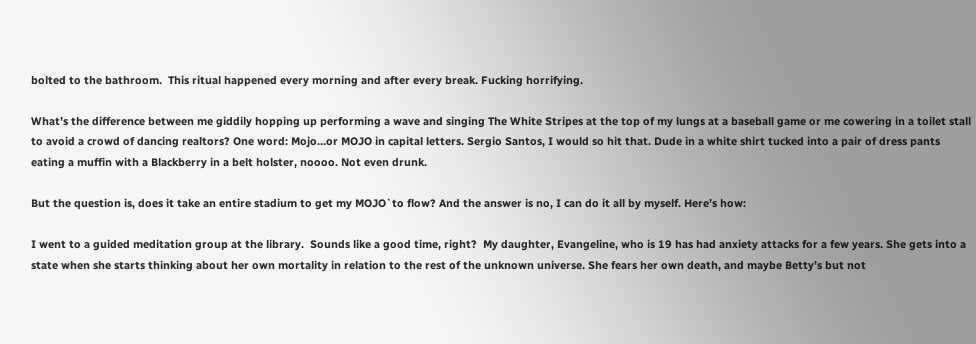bolted to the bathroom.  This ritual happened every morning and after every break. Fucking horrifying.

What’s the difference between me giddily hopping up performing a wave and singing The White Stripes at the top of my lungs at a baseball game or me cowering in a toilet stall to avoid a crowd of dancing realtors? One word: Mojo…or MOJO in capital letters. Sergio Santos, I would so hit that. Dude in a white shirt tucked into a pair of dress pants eating a muffin with a Blackberry in a belt holster, noooo. Not even drunk.

But the question is, does it take an entire stadium to get my MOJO`to flow? And the answer is no, I can do it all by myself. Here’s how:

I went to a guided meditation group at the library.  Sounds like a good time, right?  My daughter, Evangeline, who is 19 has had anxiety attacks for a few years. She gets into a state when she starts thinking about her own mortality in relation to the rest of the unknown universe. She fears her own death, and maybe Betty’s but not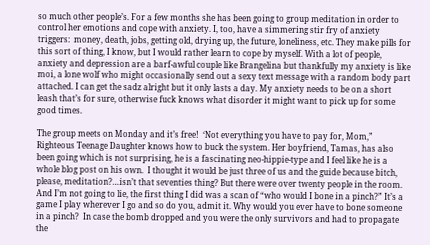so much other people’s. For a few months she has been going to group meditation in order to control her emotions and cope with anxiety. I, too, have a simmering stir fry of anxiety triggers:  money, death, jobs, getting old, drying up, the future, loneliness, etc. They make pills for this sort of thing, I know, but I would rather learn to cope by myself. With a lot of people, anxiety and depression are a barf-awful couple like Brangelina but thankfully my anxiety is like moi, a lone wolf who might occasionally send out a sexy text message with a random body part attached. I can get the sadz alright but it only lasts a day. My anxiety needs to be on a short leash that’s for sure, otherwise fuck knows what disorder it might want to pick up for some good times.

The group meets on Monday and it’s free!  ‘Not everything you have to pay for, Mom,”  Righteous Teenage Daughter knows how to buck the system. Her boyfriend, Tamas, has also been going which is not surprising, he is a fascinating neo-hippie-type and I feel like he is a whole blog post on his own.  I thought it would be just three of us and the guide because bitch, please, meditation?…isn’t that seventies thing? But there were over twenty people in the room. And I’m not going to lie, the first thing I did was a scan of “who would I bone in a pinch?” It’s a game I play wherever I go and so do you, admit it. Why would you ever have to bone someone in a pinch?  In case the bomb dropped and you were the only survivors and had to propagate the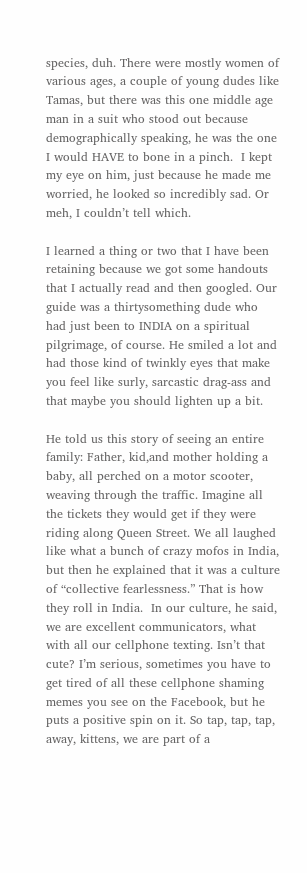species, duh. There were mostly women of various ages, a couple of young dudes like Tamas, but there was this one middle age man in a suit who stood out because demographically speaking, he was the one I would HAVE to bone in a pinch.  I kept my eye on him, just because he made me worried, he looked so incredibly sad. Or meh, I couldn’t tell which.

I learned a thing or two that I have been retaining because we got some handouts that I actually read and then googled. Our guide was a thirtysomething dude who had just been to INDIA on a spiritual pilgrimage, of course. He smiled a lot and had those kind of twinkly eyes that make you feel like surly, sarcastic drag-ass and that maybe you should lighten up a bit.

He told us this story of seeing an entire family: Father, kid,and mother holding a baby, all perched on a motor scooter, weaving through the traffic. Imagine all the tickets they would get if they were riding along Queen Street. We all laughed like what a bunch of crazy mofos in India, but then he explained that it was a culture of “collective fearlessness.” That is how they roll in India.  In our culture, he said, we are excellent communicators, what with all our cellphone texting. Isn’t that cute? I’m serious, sometimes you have to get tired of all these cellphone shaming memes you see on the Facebook, but he puts a positive spin on it. So tap, tap, tap, away, kittens, we are part of a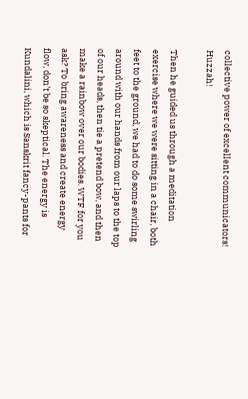collective power of excellent communicators!  Huzzah!

Then he guided us through a meditation exercise where we were sitting in a chair, both feet to the ground, we had to do some swirling around with our hands from our laps to the top of our heads, then tie a pretend bow, and then make a rainbow over our bodies. WTF for you ask? To bring awareness and create energy flow, don’t be so skeptical. The energy is Kundalini, which is Sanskrit fancy-pants for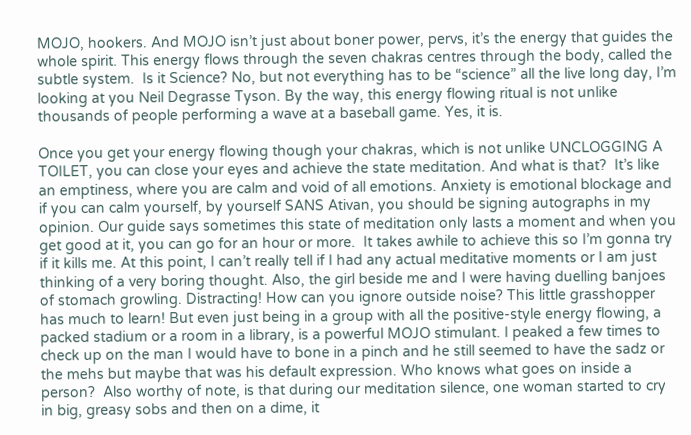MOJO, hookers. And MOJO isn’t just about boner power, pervs, it’s the energy that guides the whole spirit. This energy flows through the seven chakras centres through the body, called the subtle system.  Is it Science? No, but not everything has to be “science” all the live long day, I’m looking at you Neil Degrasse Tyson. By the way, this energy flowing ritual is not unlike thousands of people performing a wave at a baseball game. Yes, it is.

Once you get your energy flowing though your chakras, which is not unlike UNCLOGGING A TOILET, you can close your eyes and achieve the state meditation. And what is that?  It’s like an emptiness, where you are calm and void of all emotions. Anxiety is emotional blockage and if you can calm yourself, by yourself SANS Ativan, you should be signing autographs in my opinion. Our guide says sometimes this state of meditation only lasts a moment and when you get good at it, you can go for an hour or more.  It takes awhile to achieve this so I’m gonna try if it kills me. At this point, I can’t really tell if I had any actual meditative moments or I am just thinking of a very boring thought. Also, the girl beside me and I were having duelling banjoes of stomach growling. Distracting! How can you ignore outside noise? This little grasshopper has much to learn! But even just being in a group with all the positive-style energy flowing, a packed stadium or a room in a library, is a powerful MOJO stimulant. I peaked a few times to check up on the man I would have to bone in a pinch and he still seemed to have the sadz or the mehs but maybe that was his default expression. Who knows what goes on inside a person?  Also worthy of note, is that during our meditation silence, one woman started to cry in big, greasy sobs and then on a dime, it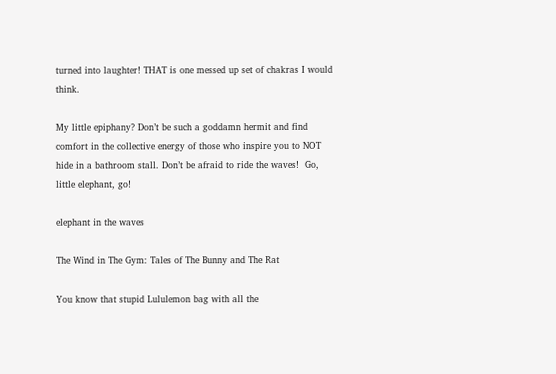turned into laughter! THAT is one messed up set of chakras I would think.

My little epiphany? Don’t be such a goddamn hermit and find comfort in the collective energy of those who inspire you to NOT hide in a bathroom stall. Don’t be afraid to ride the waves!  Go, little elephant, go!

elephant in the waves

The Wind in The Gym: Tales of The Bunny and The Rat

You know that stupid Lululemon bag with all the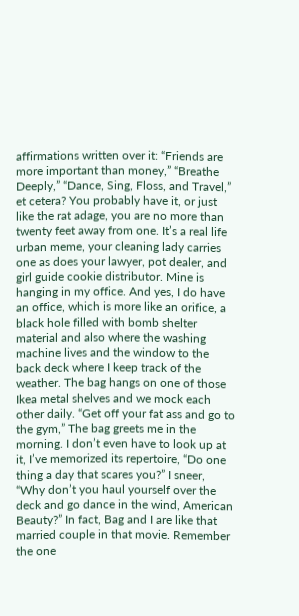affirmations written over it: “Friends are more important than money,” “Breathe Deeply,” “Dance, Sing, Floss, and Travel,” et cetera? You probably have it, or just like the rat adage, you are no more than twenty feet away from one. It’s a real life urban meme, your cleaning lady carries one as does your lawyer, pot dealer, and girl guide cookie distributor. Mine is hanging in my office. And yes, I do have an office, which is more like an orifice, a black hole filled with bomb shelter material and also where the washing machine lives and the window to the back deck where I keep track of the weather. The bag hangs on one of those Ikea metal shelves and we mock each other daily. “Get off your fat ass and go to the gym,” The bag greets me in the morning. I don’t even have to look up at it, I’ve memorized its repertoire, “Do one thing a day that scares you?” I sneer, “Why don’t you haul yourself over the deck and go dance in the wind, American Beauty?” In fact, Bag and I are like that married couple in that movie. Remember the one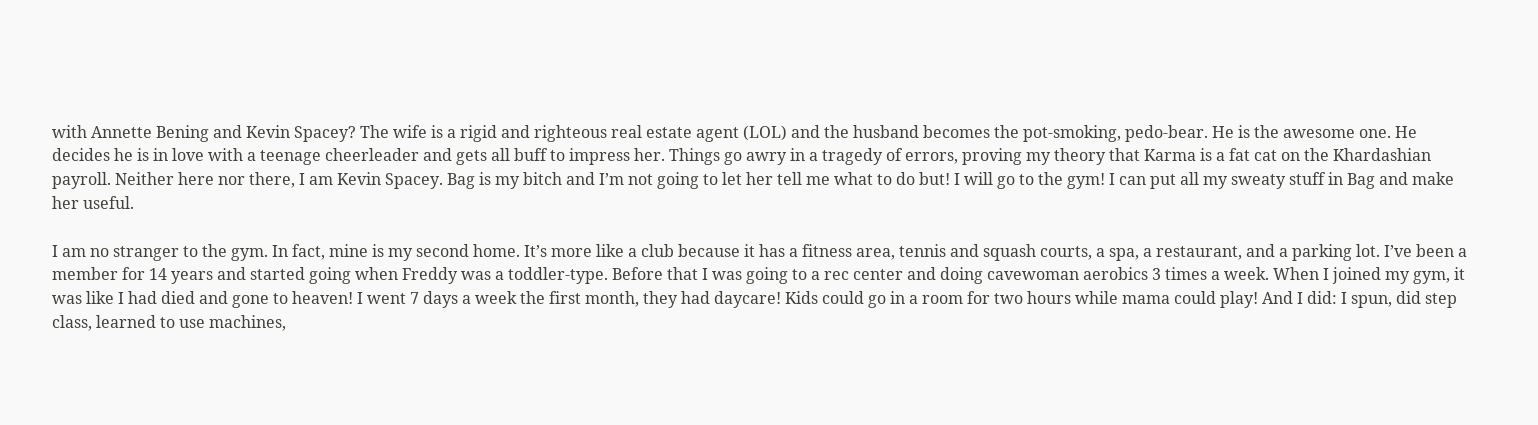with Annette Bening and Kevin Spacey? The wife is a rigid and righteous real estate agent (LOL) and the husband becomes the pot-smoking, pedo-bear. He is the awesome one. He decides he is in love with a teenage cheerleader and gets all buff to impress her. Things go awry in a tragedy of errors, proving my theory that Karma is a fat cat on the Khardashian payroll. Neither here nor there, I am Kevin Spacey. Bag is my bitch and I’m not going to let her tell me what to do but! I will go to the gym! I can put all my sweaty stuff in Bag and make her useful.

I am no stranger to the gym. In fact, mine is my second home. It’s more like a club because it has a fitness area, tennis and squash courts, a spa, a restaurant, and a parking lot. I’ve been a member for 14 years and started going when Freddy was a toddler-type. Before that I was going to a rec center and doing cavewoman aerobics 3 times a week. When I joined my gym, it was like I had died and gone to heaven! I went 7 days a week the first month, they had daycare! Kids could go in a room for two hours while mama could play! And I did: I spun, did step class, learned to use machines,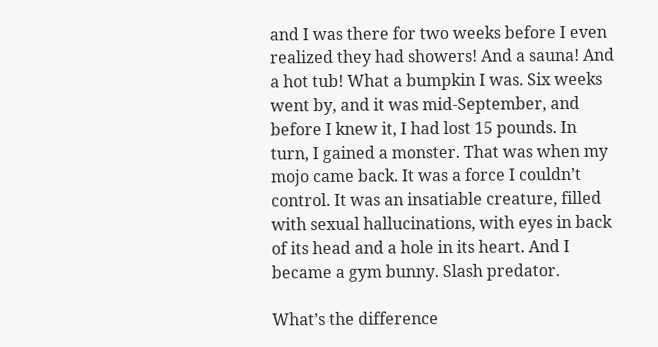and I was there for two weeks before I even realized they had showers! And a sauna! And a hot tub! What a bumpkin I was. Six weeks went by, and it was mid-September, and before I knew it, I had lost 15 pounds. In turn, I gained a monster. That was when my mojo came back. It was a force I couldn’t control. It was an insatiable creature, filled with sexual hallucinations, with eyes in back of its head and a hole in its heart. And I became a gym bunny. Slash predator.

What’s the difference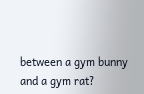between a gym bunny and a gym rat?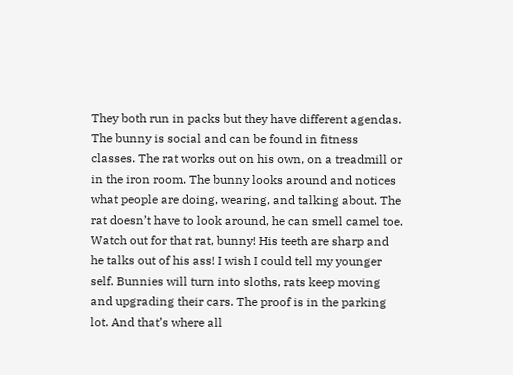They both run in packs but they have different agendas. The bunny is social and can be found in fitness classes. The rat works out on his own, on a treadmill or in the iron room. The bunny looks around and notices what people are doing, wearing, and talking about. The rat doesn’t have to look around, he can smell camel toe. Watch out for that rat, bunny! His teeth are sharp and he talks out of his ass! I wish I could tell my younger self. Bunnies will turn into sloths, rats keep moving and upgrading their cars. The proof is in the parking lot. And that’s where all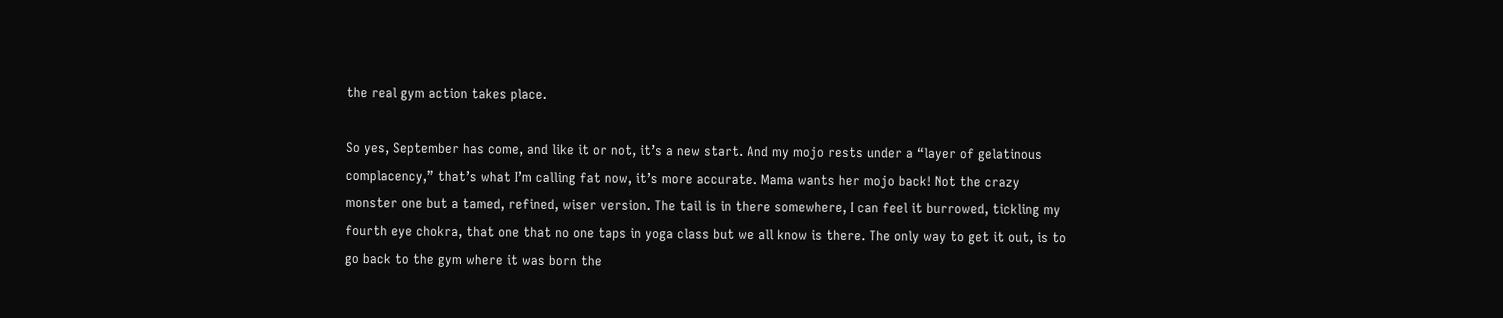the real gym action takes place.

So yes, September has come, and like it or not, it’s a new start. And my mojo rests under a “layer of gelatinous complacency,” that’s what I’m calling fat now, it’s more accurate. Mama wants her mojo back! Not the crazy monster one but a tamed, refined, wiser version. The tail is in there somewhere, I can feel it burrowed, tickling my fourth eye chokra, that one that no one taps in yoga class but we all know is there. The only way to get it out, is to go back to the gym where it was born the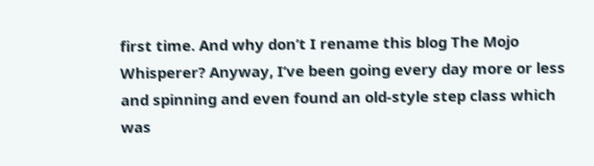first time. And why don’t I rename this blog The Mojo Whisperer? Anyway, I’ve been going every day more or less and spinning and even found an old-style step class which was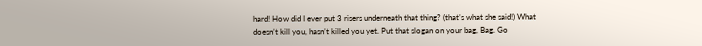hard! How did I ever put 3 risers underneath that thing? (that’s what she said!) What doesn’t kill you, hasn’t killed you yet. Put that slogan on your bag, Bag. Go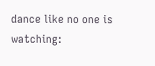dance like no one is watching: